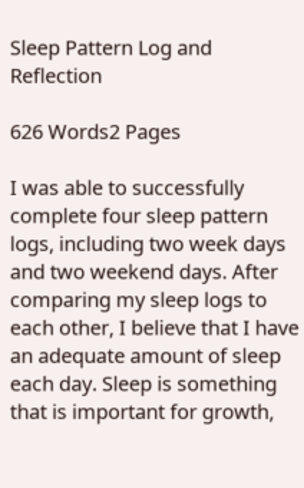Sleep Pattern Log and Reflection

626 Words2 Pages

I was able to successfully complete four sleep pattern logs, including two week days and two weekend days. After comparing my sleep logs to each other, I believe that I have an adequate amount of sleep each day. Sleep is something that is important for growth,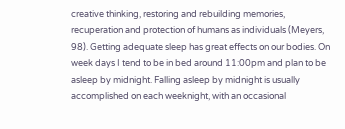creative thinking, restoring and rebuilding memories, recuperation and protection of humans as individuals (Meyers, 98). Getting adequate sleep has great effects on our bodies. On week days I tend to be in bed around 11:00pm and plan to be asleep by midnight. Falling asleep by midnight is usually accomplished on each weeknight, with an occasional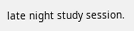late night study session.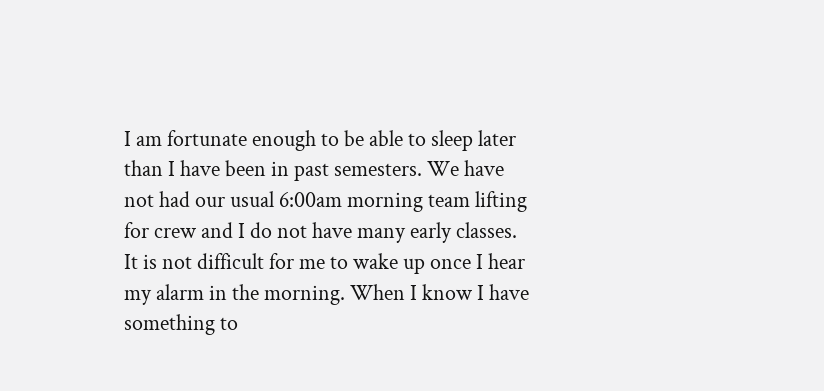I am fortunate enough to be able to sleep later than I have been in past semesters. We have not had our usual 6:00am morning team lifting for crew and I do not have many early classes. It is not difficult for me to wake up once I hear my alarm in the morning. When I know I have something to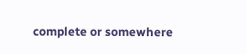complete or somewhere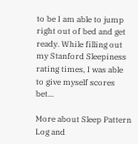to be I am able to jump right out of bed and get ready. While filling out my Stanford Sleepiness rating times, I was able to give myself scores bet...

More about Sleep Pattern Log and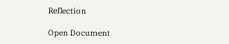Reflection

Open Document